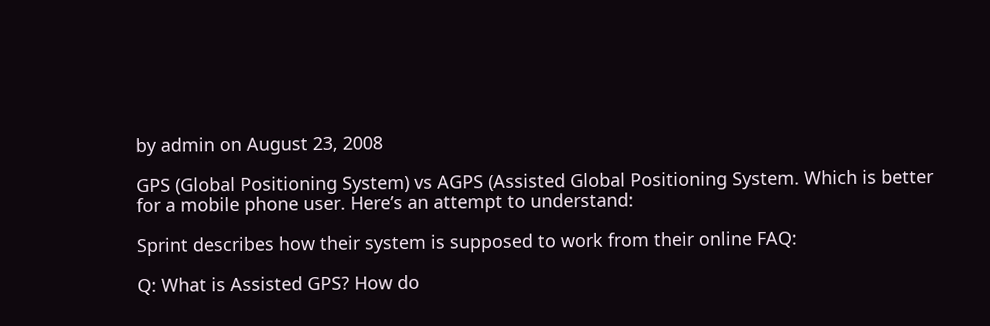by admin on August 23, 2008

GPS (Global Positioning System) vs AGPS (Assisted Global Positioning System. Which is better for a mobile phone user. Here’s an attempt to understand:

Sprint describes how their system is supposed to work from their online FAQ:

Q: What is Assisted GPS? How do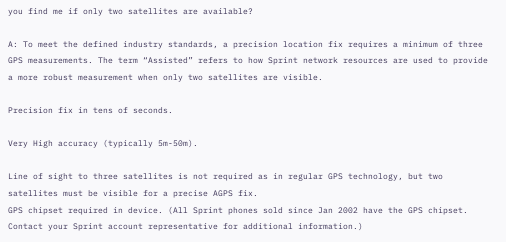you find me if only two satellites are available?

A: To meet the defined industry standards, a precision location fix requires a minimum of three GPS measurements. The term “Assisted” refers to how Sprint network resources are used to provide a more robust measurement when only two satellites are visible.

Precision fix in tens of seconds.

Very High accuracy (typically 5m-50m).

Line of sight to three satellites is not required as in regular GPS technology, but two satellites must be visible for a precise AGPS fix.
GPS chipset required in device. (All Sprint phones sold since Jan 2002 have the GPS chipset. Contact your Sprint account representative for additional information.)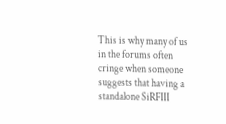This is why many of us in the forums often cringe when someone suggests that having a standalone SiRFIII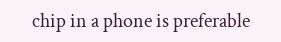chip in a phone is preferable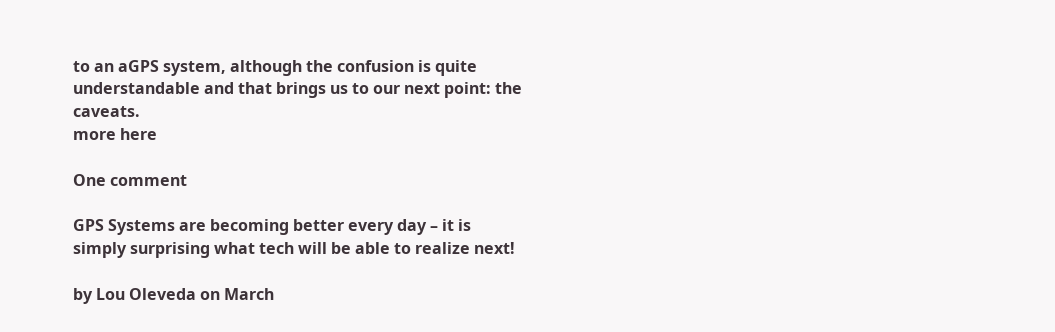to an aGPS system, although the confusion is quite understandable and that brings us to our next point: the caveats.
more here

One comment

GPS Systems are becoming better every day – it is simply surprising what tech will be able to realize next!

by Lou Oleveda on March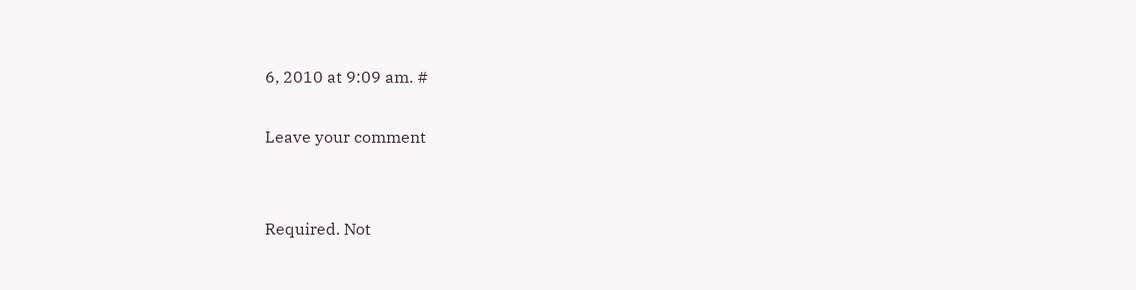6, 2010 at 9:09 am. #

Leave your comment


Required. Not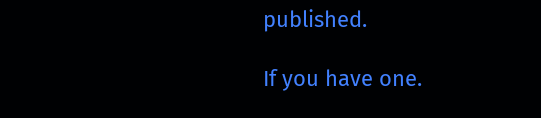published.

If you have one.